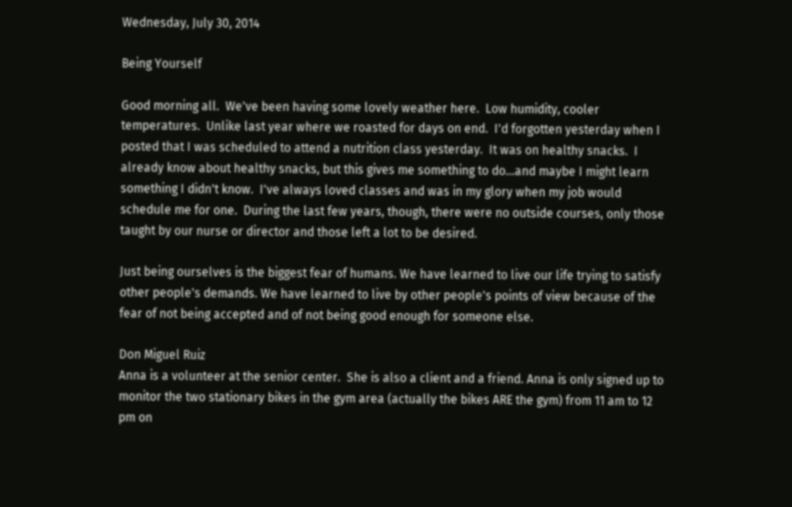Wednesday, July 30, 2014

Being Yourself

Good morning all.  We've been having some lovely weather here.  Low humidity, cooler temperatures.  Unlike last year where we roasted for days on end.  I'd forgotten yesterday when I posted that I was scheduled to attend a nutrition class yesterday.  It was on healthy snacks.  I already know about healthy snacks, but this gives me something to do...and maybe I might learn something I didn't know.  I've always loved classes and was in my glory when my job would schedule me for one.  During the last few years, though, there were no outside courses, only those taught by our nurse or director and those left a lot to be desired.

Just being ourselves is the biggest fear of humans. We have learned to live our life trying to satisfy other people's demands. We have learned to live by other people's points of view because of the fear of not being accepted and of not being good enough for someone else.

Don Miguel Ruiz
Anna is a volunteer at the senior center.  She is also a client and a friend. Anna is only signed up to monitor the two stationary bikes in the gym area (actually the bikes ARE the gym) from 11 am to 12 pm on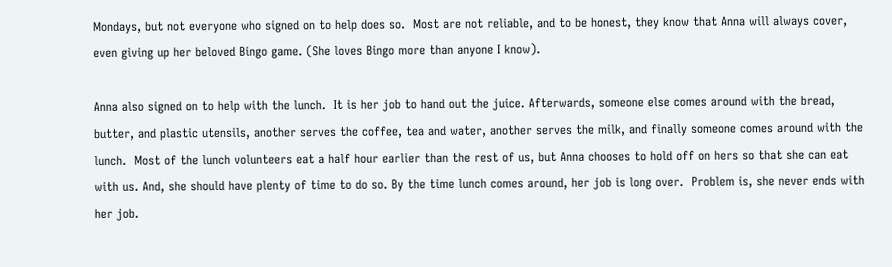Mondays, but not everyone who signed on to help does so.  Most are not reliable, and to be honest, they know that Anna will always cover, even giving up her beloved Bingo game. (She loves Bingo more than anyone I know).

Anna also signed on to help with the lunch.  It is her job to hand out the juice. Afterwards, someone else comes around with the bread, butter, and plastic utensils, another serves the coffee, tea and water, another serves the milk, and finally someone comes around with the lunch.  Most of the lunch volunteers eat a half hour earlier than the rest of us, but Anna chooses to hold off on hers so that she can eat with us. And, she should have plenty of time to do so. By the time lunch comes around, her job is long over.  Problem is, she never ends with her job.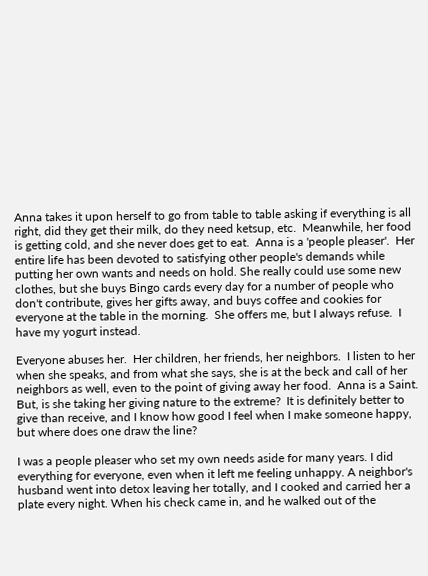Anna takes it upon herself to go from table to table asking if everything is all right, did they get their milk, do they need ketsup, etc.  Meanwhile, her food is getting cold, and she never does get to eat.  Anna is a 'people pleaser'.  Her entire life has been devoted to satisfying other people's demands while putting her own wants and needs on hold. She really could use some new clothes, but she buys Bingo cards every day for a number of people who don't contribute, gives her gifts away, and buys coffee and cookies for everyone at the table in the morning.  She offers me, but I always refuse.  I have my yogurt instead.

Everyone abuses her.  Her children, her friends, her neighbors.  I listen to her when she speaks, and from what she says, she is at the beck and call of her neighbors as well, even to the point of giving away her food.  Anna is a Saint.  But, is she taking her giving nature to the extreme?  It is definitely better to give than receive, and I know how good I feel when I make someone happy, but where does one draw the line?

I was a people pleaser who set my own needs aside for many years. I did everything for everyone, even when it left me feeling unhappy. A neighbor's husband went into detox leaving her totally, and I cooked and carried her a plate every night. When his check came in, and he walked out of the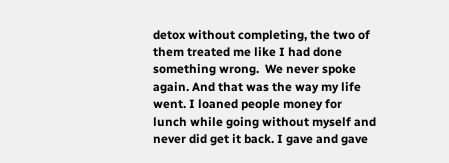detox without completing, the two of them treated me like I had done something wrong.  We never spoke again. And that was the way my life went. I loaned people money for lunch while going without myself and never did get it back. I gave and gave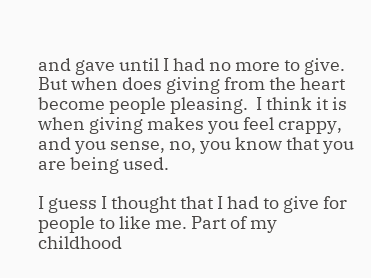and gave until I had no more to give.  But when does giving from the heart become people pleasing.  I think it is when giving makes you feel crappy, and you sense, no, you know that you are being used.

I guess I thought that I had to give for people to like me. Part of my childhood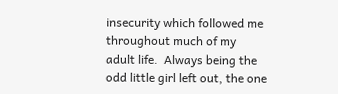insecurity which followed me throughout much of my adult life.  Always being the odd little girl left out, the one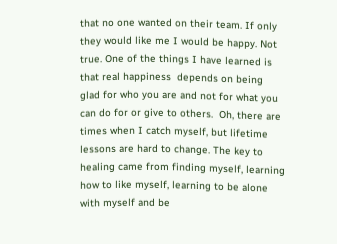that no one wanted on their team. If only they would like me I would be happy. Not true. One of the things I have learned is that real happiness  depends on being glad for who you are and not for what you can do for or give to others.  Oh, there are times when I catch myself, but lifetime lessons are hard to change. The key to healing came from finding myself, learning how to like myself, learning to be alone with myself and be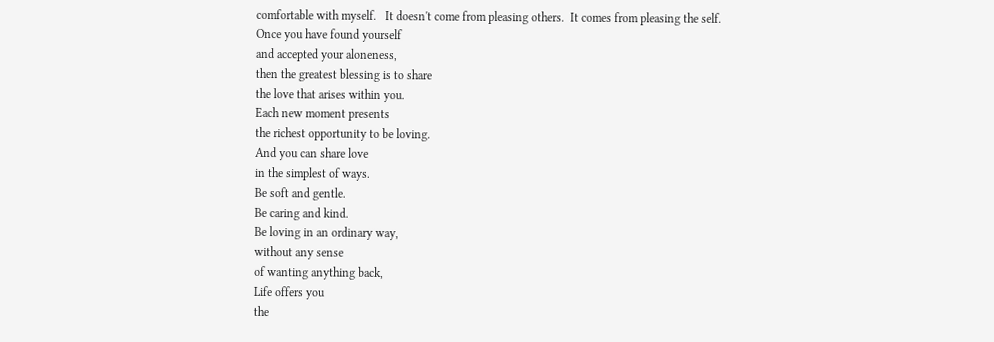comfortable with myself.   It doesn't come from pleasing others.  It comes from pleasing the self.
Once you have found yourself
and accepted your aloneness,
then the greatest blessing is to share
the love that arises within you.
Each new moment presents
the richest opportunity to be loving.
And you can share love
in the simplest of ways.
Be soft and gentle.
Be caring and kind.
Be loving in an ordinary way,
without any sense
of wanting anything back,
Life offers you
the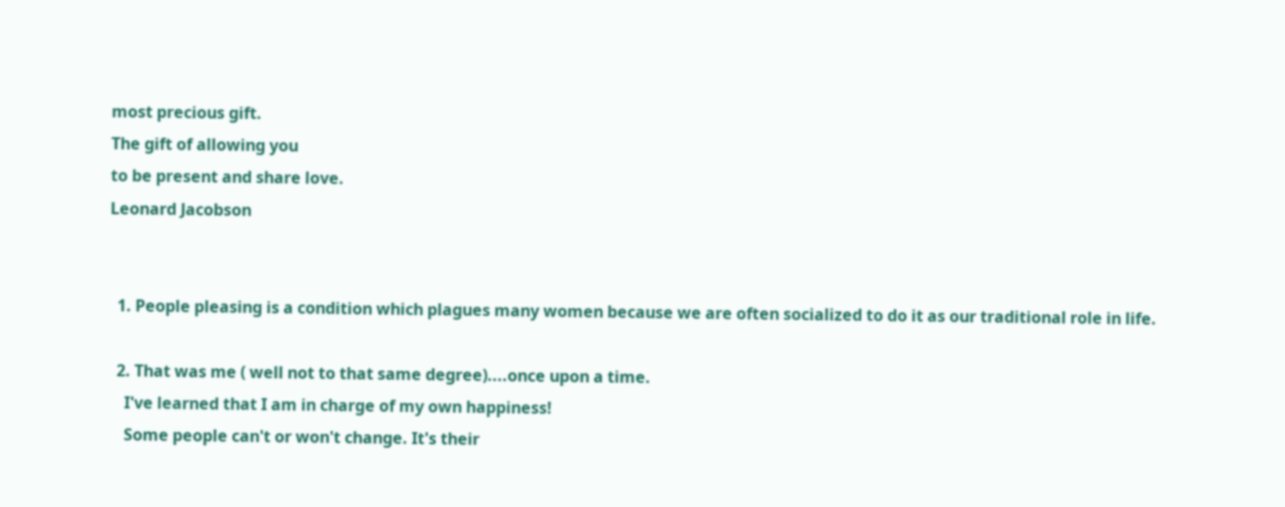most precious gift.
The gift of allowing you
to be present and share love.
Leonard Jacobson


  1. People pleasing is a condition which plagues many women because we are often socialized to do it as our traditional role in life.

  2. That was me ( well not to that same degree)....once upon a time.
    I've learned that I am in charge of my own happiness!
    Some people can't or won't change. It's their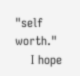"self worth."
    I hope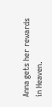Anna gets her rewards in Heaven.